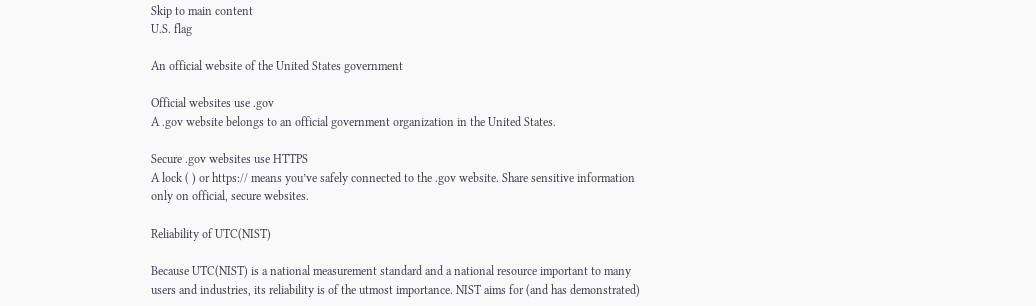Skip to main content
U.S. flag

An official website of the United States government

Official websites use .gov
A .gov website belongs to an official government organization in the United States.

Secure .gov websites use HTTPS
A lock ( ) or https:// means you’ve safely connected to the .gov website. Share sensitive information only on official, secure websites.

Reliability of UTC(NIST)

Because UTC(NIST) is a national measurement standard and a national resource important to many users and industries, its reliability is of the utmost importance. NIST aims for (and has demonstrated)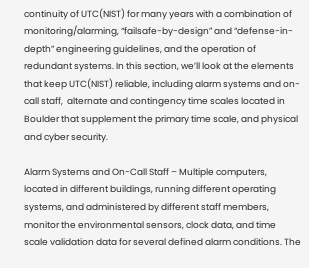continuity of UTC(NIST) for many years with a combination of monitoring/alarming, “failsafe-by-design” and “defense-in-depth” engineering guidelines, and the operation of redundant systems. In this section, we’ll look at the elements that keep UTC(NIST) reliable, including alarm systems and on-call staff,  alternate and contingency time scales located in Boulder that supplement the primary time scale, and physical and cyber security.

Alarm Systems and On-Call Staff – Multiple computers, located in different buildings, running different operating systems, and administered by different staff members, monitor the environmental sensors, clock data, and time scale validation data for several defined alarm conditions. The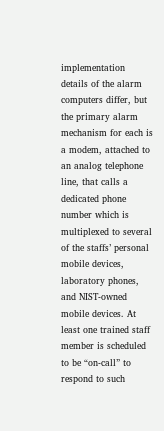implementation details of the alarm computers differ, but the primary alarm mechanism for each is a modem, attached to an analog telephone line, that calls a dedicated phone number which is multiplexed to several of the staffs’ personal mobile devices, laboratory phones, and NIST-owned mobile devices. At least one trained staff member is scheduled to be “on-call” to respond to such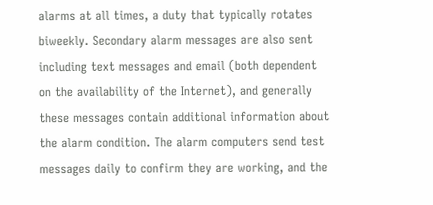alarms at all times, a duty that typically rotates biweekly. Secondary alarm messages are also sent including text messages and email (both dependent on the availability of the Internet), and generally these messages contain additional information about the alarm condition. The alarm computers send test messages daily to confirm they are working, and the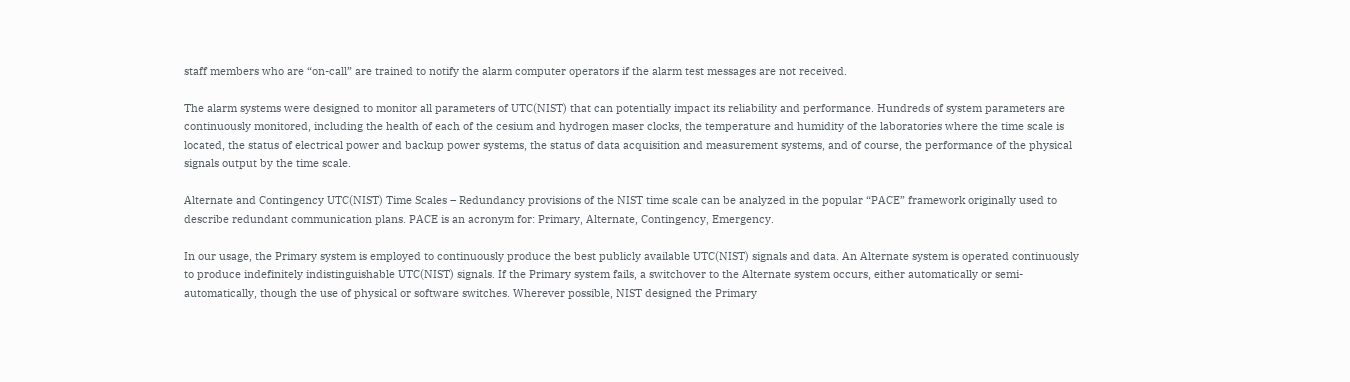staff members who are “on-call” are trained to notify the alarm computer operators if the alarm test messages are not received.

The alarm systems were designed to monitor all parameters of UTC(NIST) that can potentially impact its reliability and performance. Hundreds of system parameters are continuously monitored, including the health of each of the cesium and hydrogen maser clocks, the temperature and humidity of the laboratories where the time scale is located, the status of electrical power and backup power systems, the status of data acquisition and measurement systems, and of course, the performance of the physical signals output by the time scale.

Alternate and Contingency UTC(NIST) Time Scales – Redundancy provisions of the NIST time scale can be analyzed in the popular “PACE” framework originally used to describe redundant communication plans. PACE is an acronym for: Primary, Alternate, Contingency, Emergency.

In our usage, the Primary system is employed to continuously produce the best publicly available UTC(NIST) signals and data. An Alternate system is operated continuously to produce indefinitely indistinguishable UTC(NIST) signals. If the Primary system fails, a switchover to the Alternate system occurs, either automatically or semi-automatically, though the use of physical or software switches. Wherever possible, NIST designed the Primary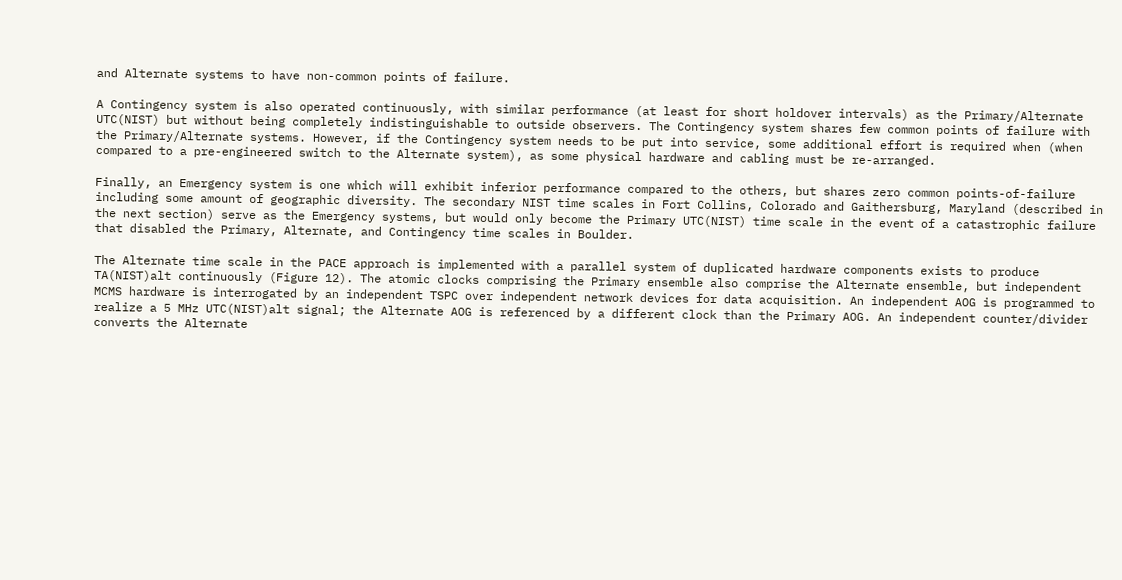and Alternate systems to have non-common points of failure.

A Contingency system is also operated continuously, with similar performance (at least for short holdover intervals) as the Primary/Alternate UTC(NIST) but without being completely indistinguishable to outside observers. The Contingency system shares few common points of failure with the Primary/Alternate systems. However, if the Contingency system needs to be put into service, some additional effort is required when (when compared to a pre-engineered switch to the Alternate system), as some physical hardware and cabling must be re-arranged.

Finally, an Emergency system is one which will exhibit inferior performance compared to the others, but shares zero common points-of-failure including some amount of geographic diversity. The secondary NIST time scales in Fort Collins, Colorado and Gaithersburg, Maryland (described in the next section) serve as the Emergency systems, but would only become the Primary UTC(NIST) time scale in the event of a catastrophic failure that disabled the Primary, Alternate, and Contingency time scales in Boulder.

The Alternate time scale in the PACE approach is implemented with a parallel system of duplicated hardware components exists to produce TA(NIST)alt continuously (Figure 12). The atomic clocks comprising the Primary ensemble also comprise the Alternate ensemble, but independent MCMS hardware is interrogated by an independent TSPC over independent network devices for data acquisition. An independent AOG is programmed to realize a 5 MHz UTC(NIST)alt signal; the Alternate AOG is referenced by a different clock than the Primary AOG. An independent counter/divider converts the Alternate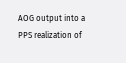AOG output into a PPS realization of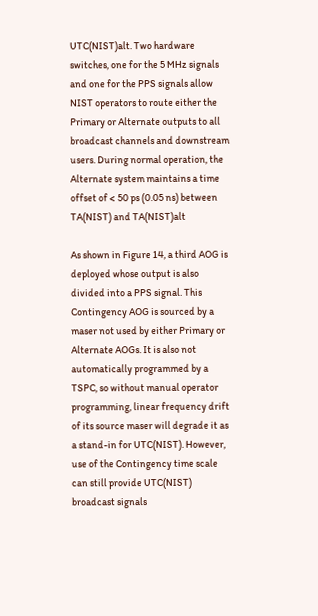UTC(NIST)alt. Two hardware switches, one for the 5 MHz signals and one for the PPS signals allow NIST operators to route either the Primary or Alternate outputs to all broadcast channels and downstream users. During normal operation, the Alternate system maintains a time offset of < 50 ps (0.05 ns) between TA(NIST) and TA(NIST)alt

As shown in Figure 14, a third AOG is deployed whose output is also divided into a PPS signal. This Contingency AOG is sourced by a maser not used by either Primary or Alternate AOGs. It is also not automatically programmed by a TSPC, so without manual operator programming, linear frequency drift of its source maser will degrade it as a stand-in for UTC(NIST). However, use of the Contingency time scale can still provide UTC(NIST) broadcast signals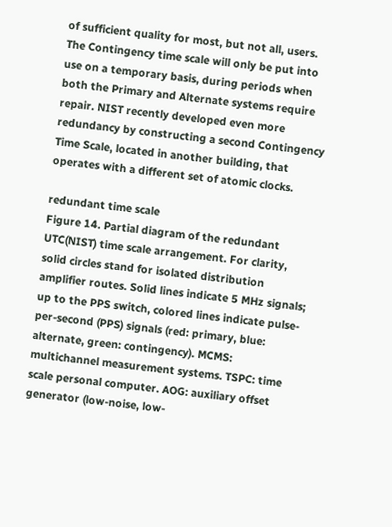of sufficient quality for most, but not all, users. The Contingency time scale will only be put into use on a temporary basis, during periods when both the Primary and Alternate systems require repair. NIST recently developed even more redundancy by constructing a second Contingency Time Scale, located in another building, that operates with a different set of atomic clocks.

redundant time scale
Figure 14. Partial diagram of the redundant UTC(NIST) time scale arrangement. For clarity, solid circles stand for isolated distribution amplifier routes. Solid lines indicate 5 MHz signals; up to the PPS switch, colored lines indicate pulse-per-second (PPS) signals (red: primary, blue: alternate, green: contingency). MCMS: multichannel measurement systems. TSPC: time scale personal computer. AOG: auxiliary offset generator (low-noise, low-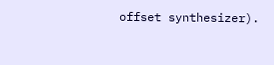offset synthesizer).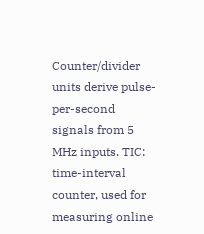Counter/divider units derive pulse-per-second signals from 5 MHz inputs. TIC: time-interval counter, used for measuring online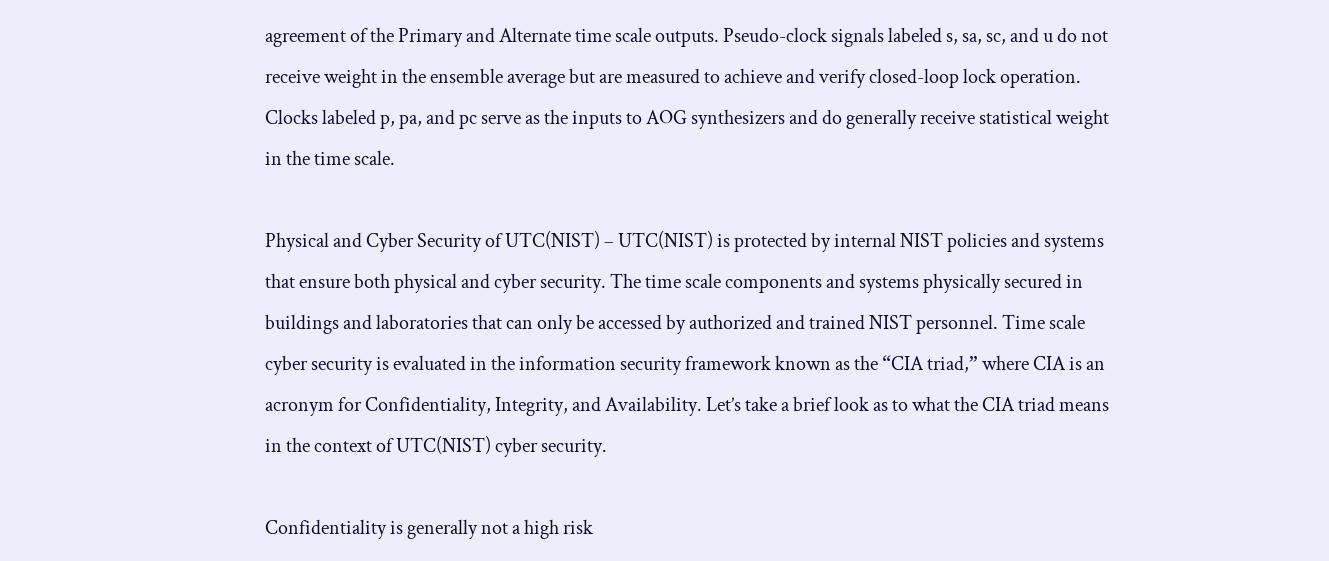agreement of the Primary and Alternate time scale outputs. Pseudo-clock signals labeled s, sa, sc, and u do not receive weight in the ensemble average but are measured to achieve and verify closed-loop lock operation. Clocks labeled p, pa, and pc serve as the inputs to AOG synthesizers and do generally receive statistical weight in the time scale.

Physical and Cyber Security of UTC(NIST) – UTC(NIST) is protected by internal NIST policies and systems that ensure both physical and cyber security. The time scale components and systems physically secured in buildings and laboratories that can only be accessed by authorized and trained NIST personnel. Time scale cyber security is evaluated in the information security framework known as the “CIA triad,” where CIA is an acronym for Confidentiality, Integrity, and Availability. Let’s take a brief look as to what the CIA triad means in the context of UTC(NIST) cyber security.

Confidentiality is generally not a high risk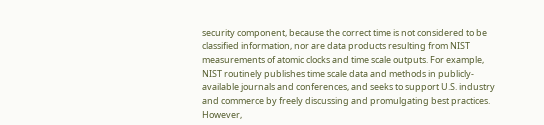security component, because the correct time is not considered to be classified information, nor are data products resulting from NIST measurements of atomic clocks and time scale outputs. For example, NIST routinely publishes time scale data and methods in publicly-available journals and conferences, and seeks to support U.S. industry and commerce by freely discussing and promulgating best practices. However,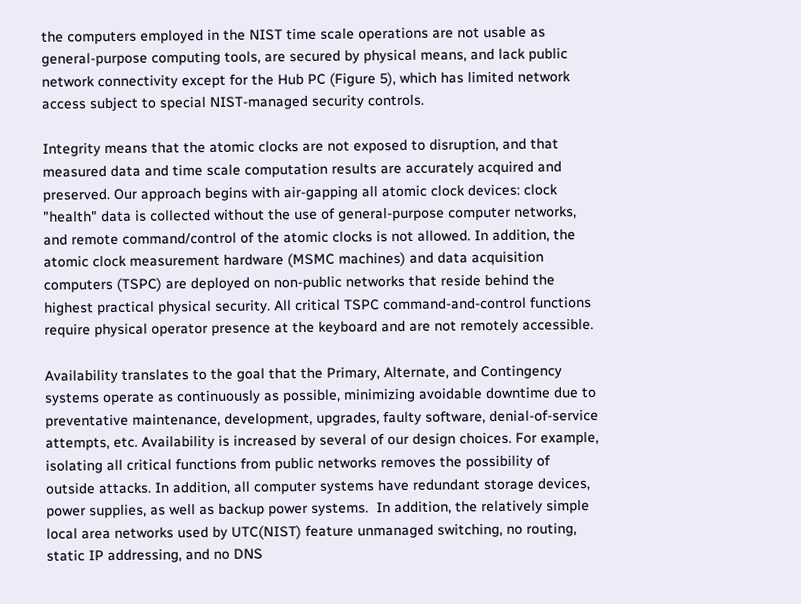the computers employed in the NIST time scale operations are not usable as general-purpose computing tools, are secured by physical means, and lack public network connectivity except for the Hub PC (Figure 5), which has limited network access subject to special NIST-managed security controls.

Integrity means that the atomic clocks are not exposed to disruption, and that measured data and time scale computation results are accurately acquired and preserved. Our approach begins with air-gapping all atomic clock devices: clock "health" data is collected without the use of general-purpose computer networks, and remote command/control of the atomic clocks is not allowed. In addition, the atomic clock measurement hardware (MSMC machines) and data acquisition computers (TSPC) are deployed on non-public networks that reside behind the highest practical physical security. All critical TSPC command-and-control functions require physical operator presence at the keyboard and are not remotely accessible.

Availability translates to the goal that the Primary, Alternate, and Contingency systems operate as continuously as possible, minimizing avoidable downtime due to preventative maintenance, development, upgrades, faulty software, denial-of-service attempts, etc. Availability is increased by several of our design choices. For example, isolating all critical functions from public networks removes the possibility of outside attacks. In addition, all computer systems have redundant storage devices, power supplies, as well as backup power systems.  In addition, the relatively simple local area networks used by UTC(NIST) feature unmanaged switching, no routing, static IP addressing, and no DNS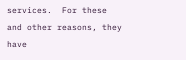services.  For these and other reasons, they have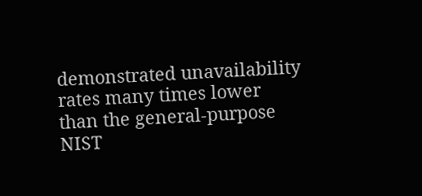demonstrated unavailability rates many times lower than the general-purpose NIST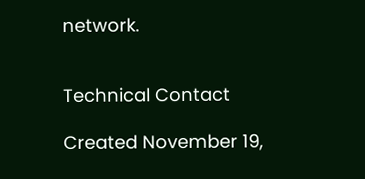network.


Technical Contact

Created November 19,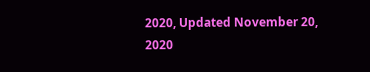2020, Updated November 20, 2020